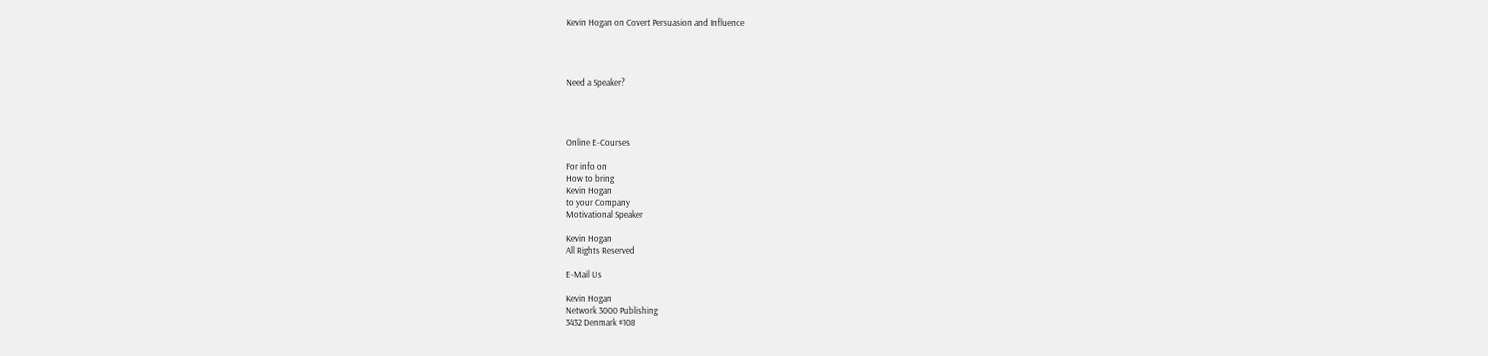Kevin Hogan on Covert Persuasion and Influence




Need a Speaker?




Online E-Courses

For info on
How to bring
Kevin Hogan
to your Company
Motivational Speaker

Kevin Hogan
All Rights Reserved

E-Mail Us

Kevin Hogan
Network 3000 Publishing
3432 Denmark #108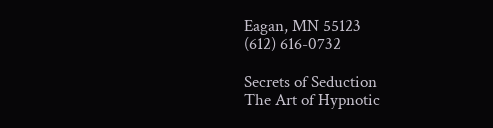Eagan, MN 55123
(612) 616-0732

Secrets of Seduction
The Art of Hypnotic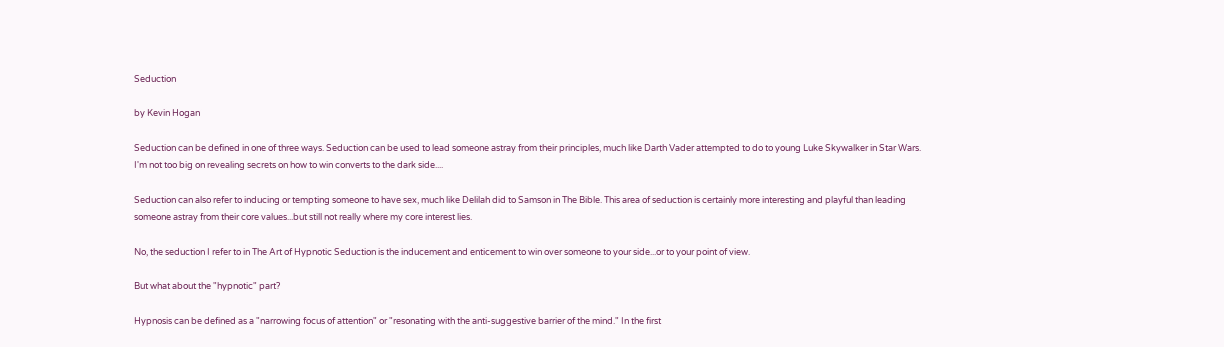Seduction

by Kevin Hogan

Seduction can be defined in one of three ways. Seduction can be used to lead someone astray from their principles, much like Darth Vader attempted to do to young Luke Skywalker in Star Wars. I'm not too big on revealing secrets on how to win converts to the dark side....

Seduction can also refer to inducing or tempting someone to have sex, much like Delilah did to Samson in The Bible. This area of seduction is certainly more interesting and playful than leading someone astray from their core values...but still not really where my core interest lies.

No, the seduction I refer to in The Art of Hypnotic Seduction is the inducement and enticement to win over someone to your side...or to your point of view.

But what about the "hypnotic" part?

Hypnosis can be defined as a "narrowing focus of attention" or "resonating with the anti-suggestive barrier of the mind." In the first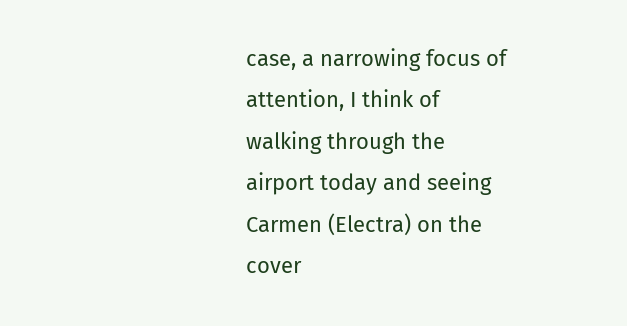case, a narrowing focus of attention, I think of walking through the airport today and seeing Carmen (Electra) on the cover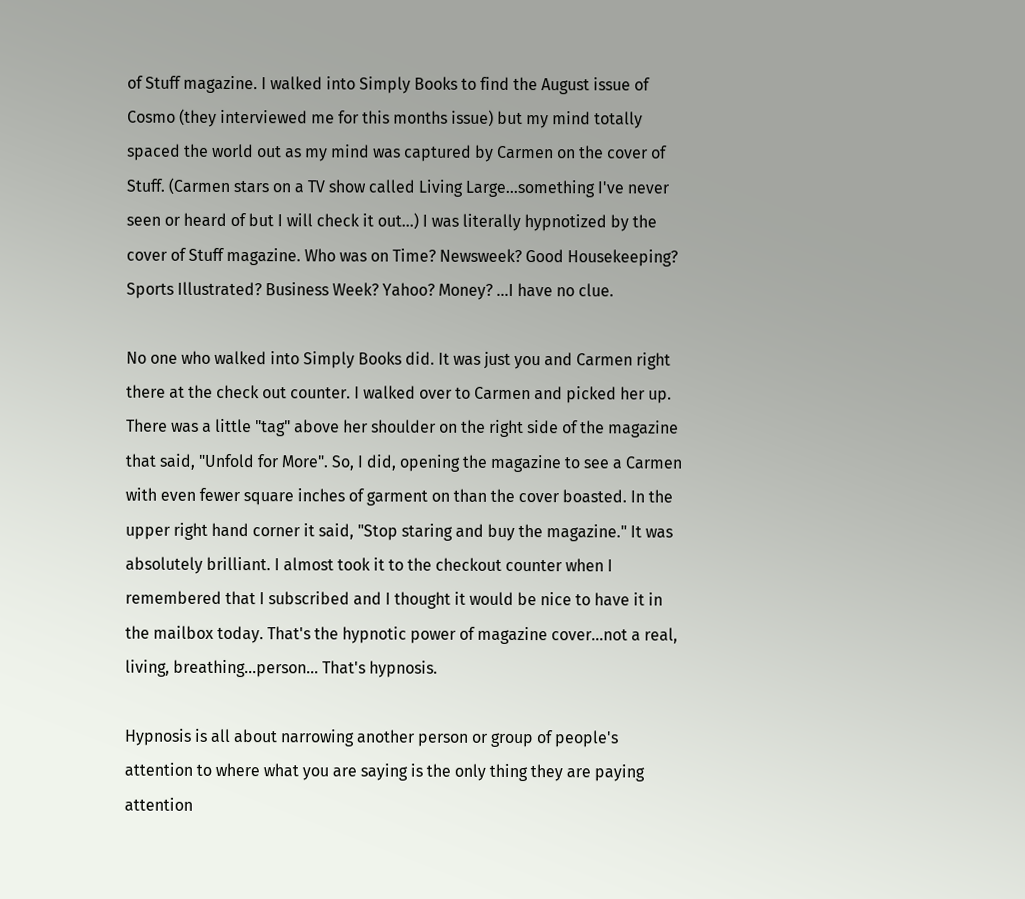of Stuff magazine. I walked into Simply Books to find the August issue of Cosmo (they interviewed me for this months issue) but my mind totally spaced the world out as my mind was captured by Carmen on the cover of Stuff. (Carmen stars on a TV show called Living Large...something I've never seen or heard of but I will check it out...) I was literally hypnotized by the cover of Stuff magazine. Who was on Time? Newsweek? Good Housekeeping? Sports Illustrated? Business Week? Yahoo? Money? ...I have no clue.

No one who walked into Simply Books did. It was just you and Carmen right there at the check out counter. I walked over to Carmen and picked her up. There was a little "tag" above her shoulder on the right side of the magazine that said, "Unfold for More". So, I did, opening the magazine to see a Carmen with even fewer square inches of garment on than the cover boasted. In the upper right hand corner it said, "Stop staring and buy the magazine." It was absolutely brilliant. I almost took it to the checkout counter when I remembered that I subscribed and I thought it would be nice to have it in the mailbox today. That's the hypnotic power of magazine cover...not a real, living, breathing...person... That's hypnosis.

Hypnosis is all about narrowing another person or group of people's attention to where what you are saying is the only thing they are paying attention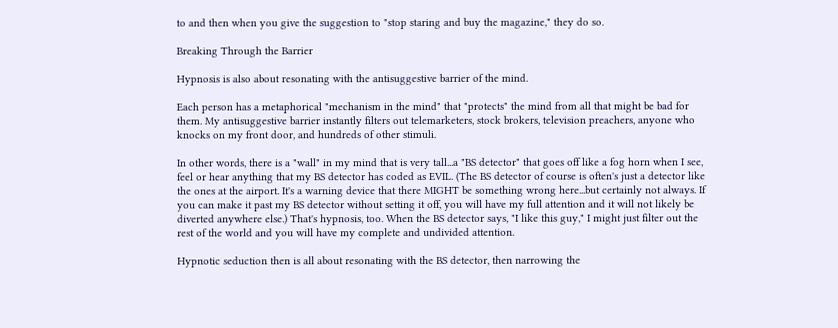to and then when you give the suggestion to "stop staring and buy the magazine," they do so.

Breaking Through the Barrier

Hypnosis is also about resonating with the antisuggestive barrier of the mind.

Each person has a metaphorical "mechanism in the mind" that "protects" the mind from all that might be bad for them. My antisuggestive barrier instantly filters out telemarketers, stock brokers, television preachers, anyone who knocks on my front door, and hundreds of other stimuli.

In other words, there is a "wall" in my mind that is very tall...a "BS detector" that goes off like a fog horn when I see, feel or hear anything that my BS detector has coded as EVIL. (The BS detector of course is often's just a detector like the ones at the airport. It's a warning device that there MIGHT be something wrong here...but certainly not always. If you can make it past my BS detector without setting it off, you will have my full attention and it will not likely be diverted anywhere else.) That's hypnosis, too. When the BS detector says, "I like this guy," I might just filter out the rest of the world and you will have my complete and undivided attention.

Hypnotic seduction then is all about resonating with the BS detector, then narrowing the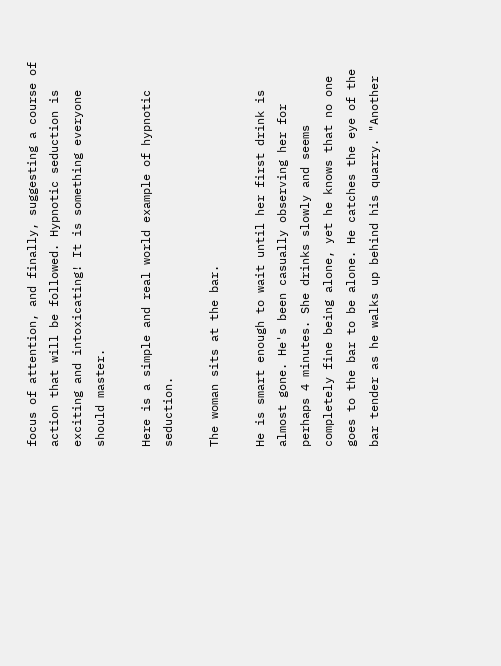focus of attention, and finally, suggesting a course of action that will be followed. Hypnotic seduction is exciting and intoxicating! It is something everyone should master.

Here is a simple and real world example of hypnotic seduction.

The woman sits at the bar.

He is smart enough to wait until her first drink is almost gone. He's been casually observing her for perhaps 4 minutes. She drinks slowly and seems completely fine being alone, yet he knows that no one goes to the bar to be alone. He catches the eye of the bar tender as he walks up behind his quarry. "Another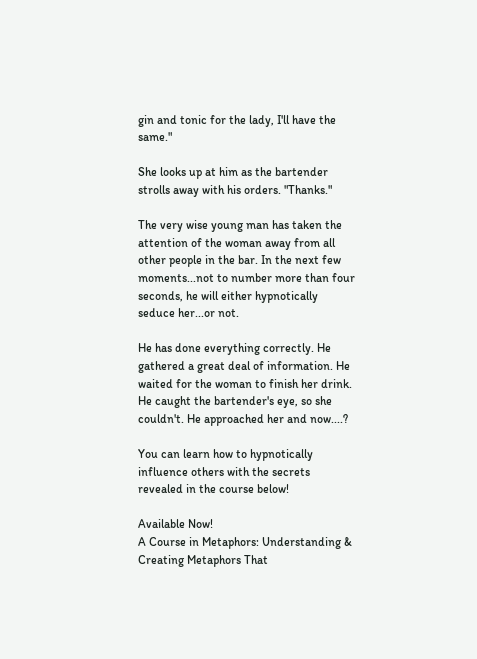gin and tonic for the lady, I'll have the same."

She looks up at him as the bartender strolls away with his orders. "Thanks."

The very wise young man has taken the attention of the woman away from all other people in the bar. In the next few moments...not to number more than four seconds, he will either hypnotically seduce her...or not.

He has done everything correctly. He gathered a great deal of information. He waited for the woman to finish her drink. He caught the bartender's eye, so she couldn't. He approached her and now....?

You can learn how to hypnotically influence others with the secrets revealed in the course below!

Available Now!
A Course in Metaphors: Understanding & Creating Metaphors That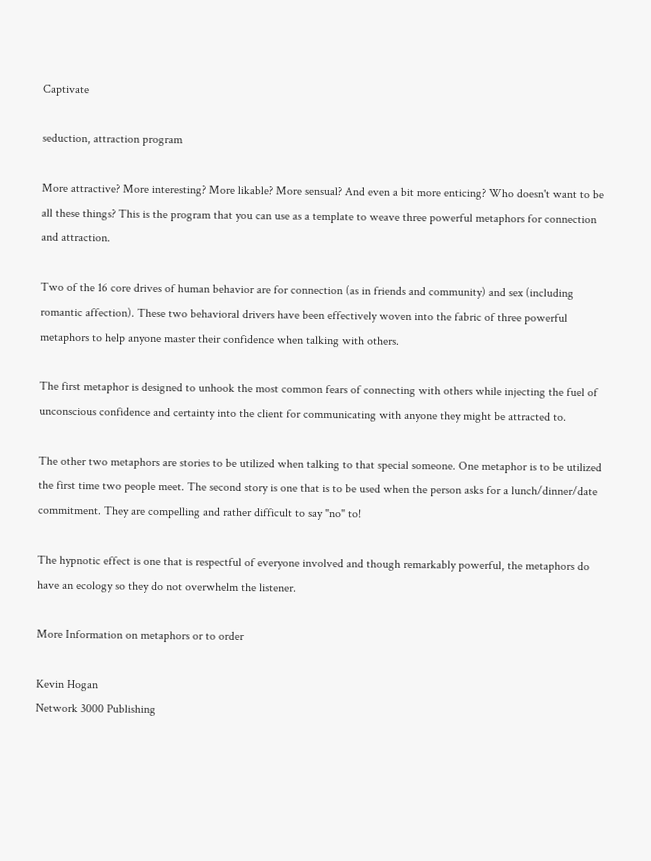Captivate

seduction, attraction program

More attractive? More interesting? More likable? More sensual? And even a bit more enticing? Who doesn't want to be all these things? This is the program that you can use as a template to weave three powerful metaphors for connection and attraction.

Two of the 16 core drives of human behavior are for connection (as in friends and community) and sex (including romantic affection). These two behavioral drivers have been effectively woven into the fabric of three powerful metaphors to help anyone master their confidence when talking with others.

The first metaphor is designed to unhook the most common fears of connecting with others while injecting the fuel of unconscious confidence and certainty into the client for communicating with anyone they might be attracted to.

The other two metaphors are stories to be utilized when talking to that special someone. One metaphor is to be utilized the first time two people meet. The second story is one that is to be used when the person asks for a lunch/dinner/date commitment. They are compelling and rather difficult to say "no" to!

The hypnotic effect is one that is respectful of everyone involved and though remarkably powerful, the metaphors do have an ecology so they do not overwhelm the listener.

More Information on metaphors or to order

Kevin Hogan
Network 3000 Publishing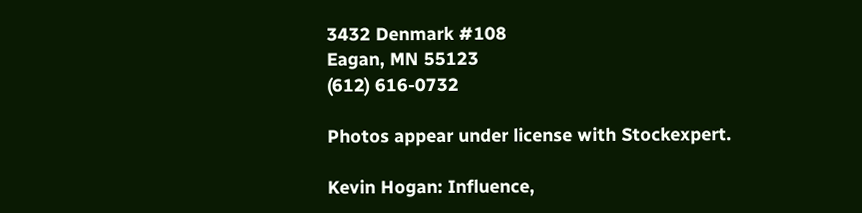3432 Denmark #108
Eagan, MN 55123
(612) 616-0732

Photos appear under license with Stockexpert.

Kevin Hogan: Influence,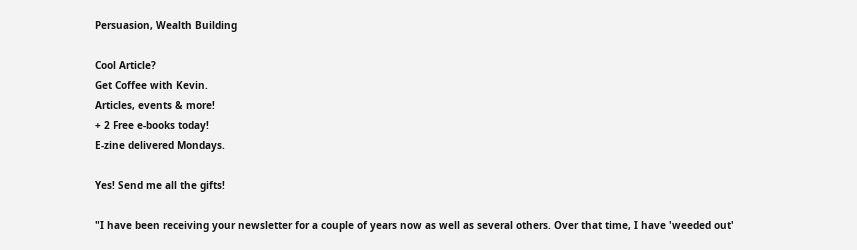Persuasion, Wealth Building

Cool Article?
Get Coffee with Kevin.
Articles, events & more!
+ 2 Free e-books today!
E-zine delivered Mondays.

Yes! Send me all the gifts!

"I have been receiving your newsletter for a couple of years now as well as several others. Over that time, I have 'weeded out'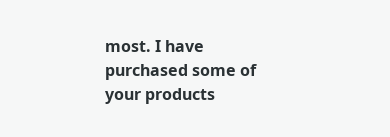most. I have purchased some of your products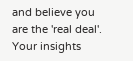and believe you are the 'real deal'. Your insights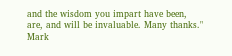and the wisdom you impart have been, are, and will be invaluable. Many thanks."
Mark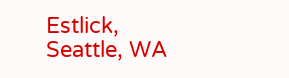Estlick, Seattle, WA